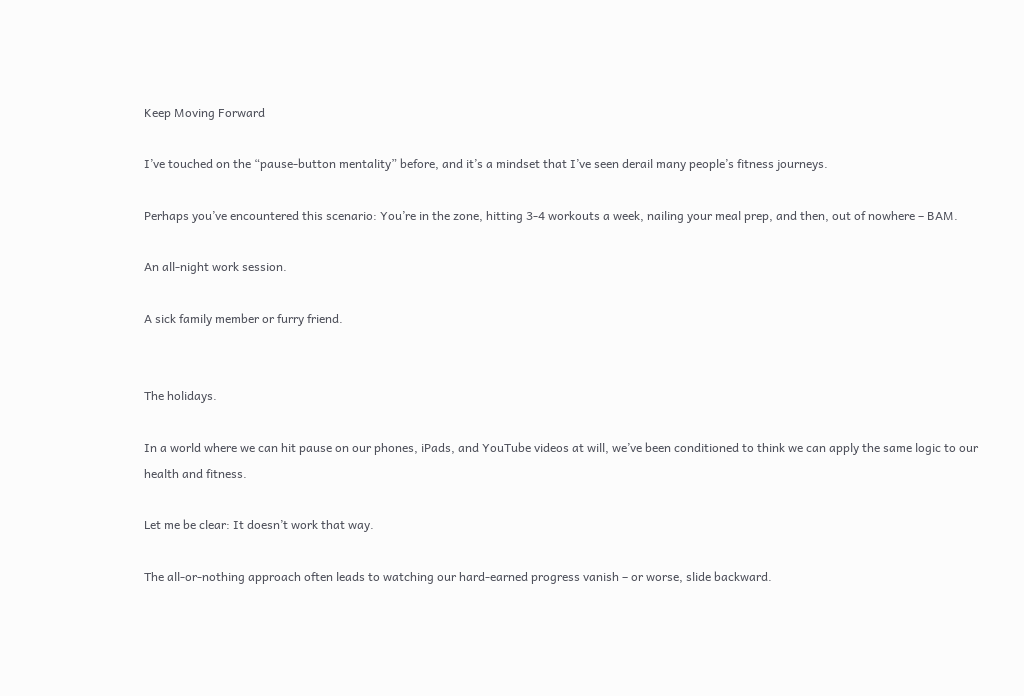Keep Moving Forward

I’ve touched on the “pause-button mentality” before, and it’s a mindset that I’ve seen derail many people’s fitness journeys.

Perhaps you’ve encountered this scenario: You’re in the zone, hitting 3-4 workouts a week, nailing your meal prep, and then, out of nowhere – BAM.

An all-night work session.

A sick family member or furry friend.


The holidays.

In a world where we can hit pause on our phones, iPads, and YouTube videos at will, we’ve been conditioned to think we can apply the same logic to our health and fitness.

Let me be clear: It doesn’t work that way.

The all-or-nothing approach often leads to watching our hard-earned progress vanish – or worse, slide backward.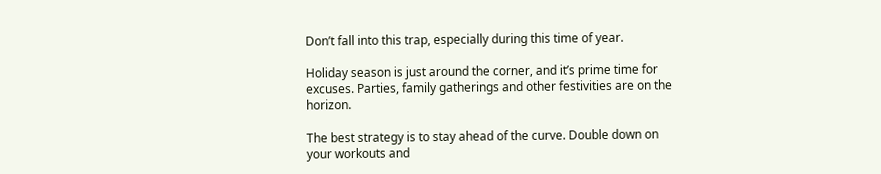Don’t fall into this trap, especially during this time of year.

Holiday season is just around the corner, and it’s prime time for excuses. Parties, family gatherings and other festivities are on the horizon.

The best strategy is to stay ahead of the curve. Double down on your workouts and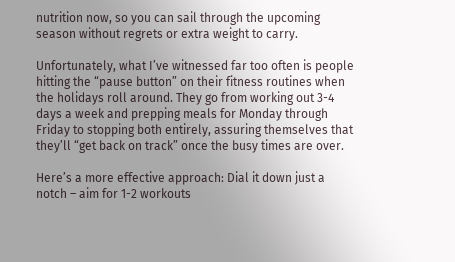nutrition now, so you can sail through the upcoming season without regrets or extra weight to carry.

Unfortunately, what I’ve witnessed far too often is people hitting the “pause button” on their fitness routines when the holidays roll around. They go from working out 3-4 days a week and prepping meals for Monday through Friday to stopping both entirely, assuring themselves that they’ll “get back on track” once the busy times are over.

Here’s a more effective approach: Dial it down just a notch – aim for 1-2 workouts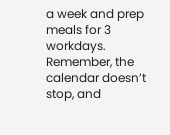a week and prep meals for 3 workdays. Remember, the calendar doesn’t stop, and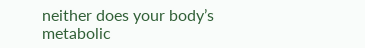neither does your body’s metabolic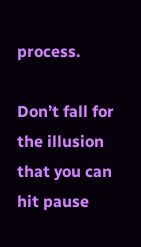process.

Don’t fall for the illusion that you can hit pause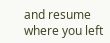and resume where you left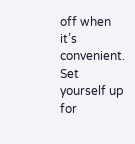off when it’s convenient. Set yourself up for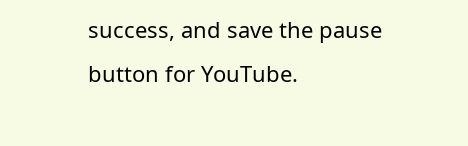success, and save the pause button for YouTube.